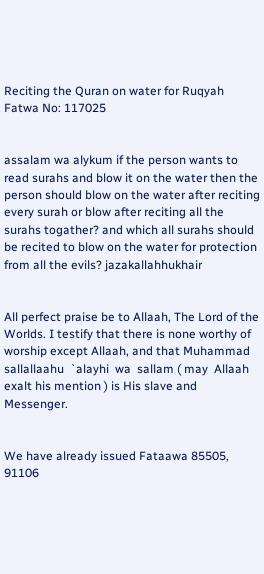Reciting the Quran on water for Ruqyah
Fatwa No: 117025


assalam wa alykum if the person wants to read surahs and blow it on the water then the person should blow on the water after reciting every surah or blow after reciting all the surahs togather? and which all surahs should be recited to blow on the water for protection from all the evils? jazakallahhukhair


All perfect praise be to Allaah, The Lord of the Worlds. I testify that there is none worthy of worship except Allaah, and that Muhammad  sallallaahu  `alayhi  wa  sallam ( may  Allaah exalt his mention ) is His slave and Messenger.


We have already issued Fataawa 85505, 91106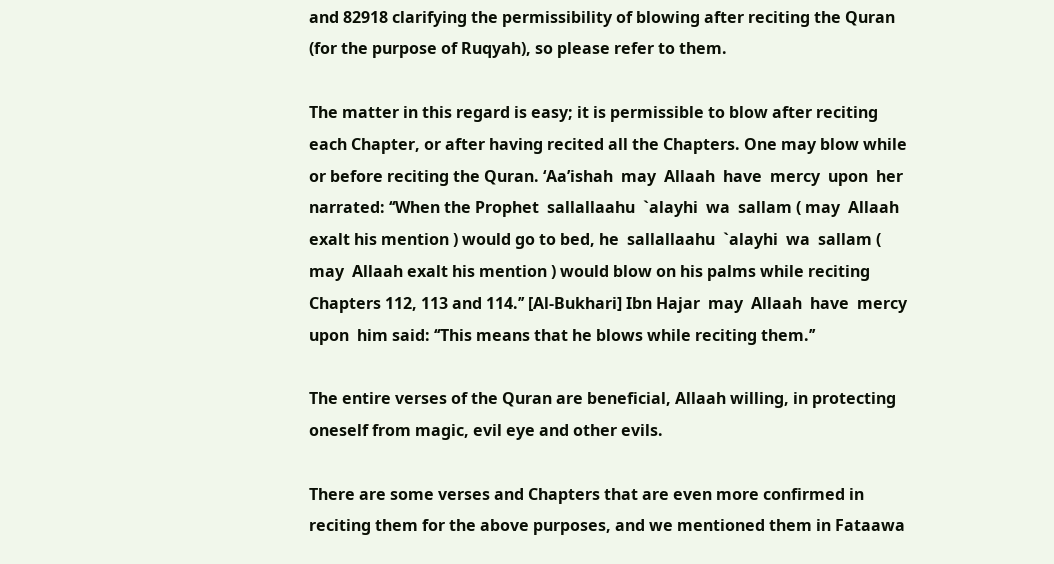and 82918 clarifying the permissibility of blowing after reciting the Quran (for the purpose of Ruqyah), so please refer to them.

The matter in this regard is easy; it is permissible to blow after reciting each Chapter, or after having recited all the Chapters. One may blow while or before reciting the Quran. ‘Aa’ishah  may  Allaah  have  mercy  upon  her narrated: ‘‘When the Prophet  sallallaahu  `alayhi  wa  sallam ( may  Allaah exalt his mention ) would go to bed, he  sallallaahu  `alayhi  wa  sallam ( may  Allaah exalt his mention ) would blow on his palms while reciting Chapters 112, 113 and 114.’’ [Al-Bukhari] Ibn Hajar  may  Allaah  have  mercy  upon  him said: ‘‘This means that he blows while reciting them.’’

The entire verses of the Quran are beneficial, Allaah willing, in protecting oneself from magic, evil eye and other evils.

There are some verses and Chapters that are even more confirmed in reciting them for the above purposes, and we mentioned them in Fataawa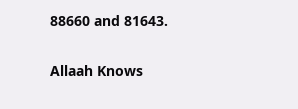88660 and 81643.

Allaah Knows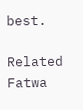best.

Related Fatwa